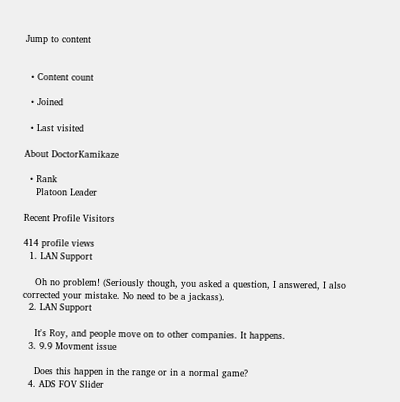Jump to content


  • Content count

  • Joined

  • Last visited

About DoctorKamikaze

  • Rank
    Platoon Leader

Recent Profile Visitors

414 profile views
  1. LAN Support

    Oh no problem! (Seriously though, you asked a question, I answered, I also corrected your mistake. No need to be a jackass).
  2. LAN Support

    It's Roy, and people move on to other companies. It happens.
  3. 9.9 Movment issue

    Does this happen in the range or in a normal game?
  4. ADS FOV Slider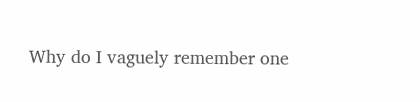Why do I vaguely remember one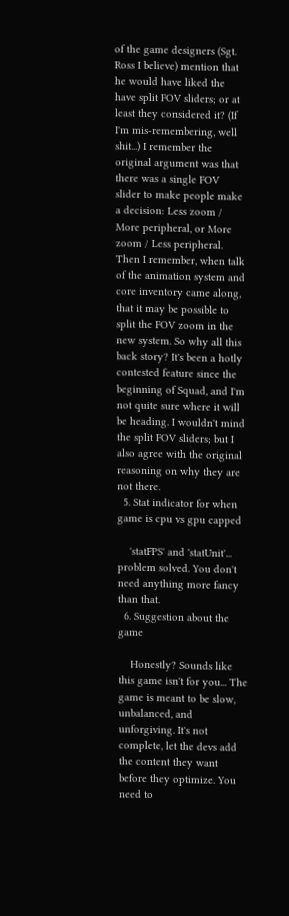of the game designers (Sgt. Ross I believe) mention that he would have liked the have split FOV sliders; or at least they considered it? (If I'm mis-remembering, well shit...) I remember the original argument was that there was a single FOV slider to make people make a decision: Less zoom / More peripheral, or More zoom / Less peripheral. Then I remember, when talk of the animation system and core inventory came along, that it may be possible to split the FOV zoom in the new system. So why all this back story? It's been a hotly contested feature since the beginning of Squad, and I'm not quite sure where it will be heading. I wouldn't mind the split FOV sliders; but I also agree with the original reasoning on why they are not there.
  5. Stat indicator for when game is cpu vs gpu capped

    'statFPS' and 'statUnit'... problem solved. You don't need anything more fancy than that.
  6. Suggestion about the game

    Honestly? Sounds like this game isn't for you... The game is meant to be slow, unbalanced, and unforgiving. It's not complete, let the devs add the content they want before they optimize. You need to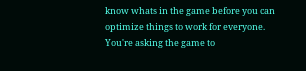know whats in the game before you can optimize things to work for everyone. You're asking the game to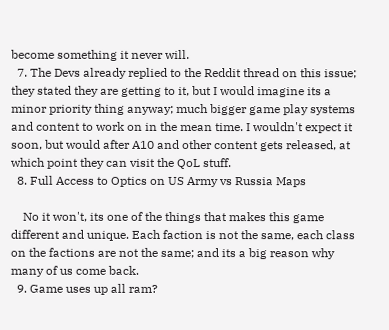become something it never will.
  7. The Devs already replied to the Reddit thread on this issue; they stated they are getting to it, but I would imagine its a minor priority thing anyway; much bigger game play systems and content to work on in the mean time. I wouldn't expect it soon, but would after A10 and other content gets released, at which point they can visit the QoL stuff.
  8. Full Access to Optics on US Army vs Russia Maps

    No it won't, its one of the things that makes this game different and unique. Each faction is not the same, each class on the factions are not the same; and its a big reason why many of us come back.
  9. Game uses up all ram?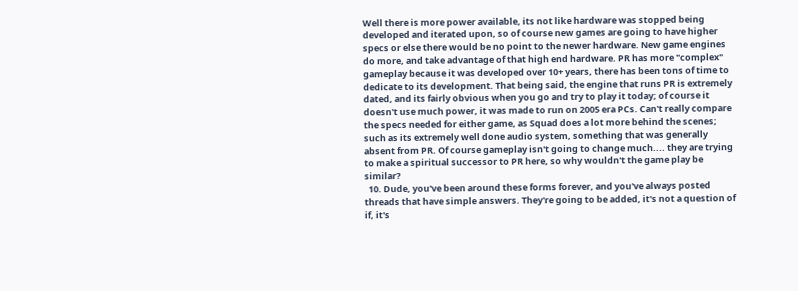Well there is more power available, its not like hardware was stopped being developed and iterated upon, so of course new games are going to have higher specs or else there would be no point to the newer hardware. New game engines do more, and take advantage of that high end hardware. PR has more "complex" gameplay because it was developed over 10+ years, there has been tons of time to dedicate to its development. That being said, the engine that runs PR is extremely dated, and its fairly obvious when you go and try to play it today; of course it doesn't use much power, it was made to run on 2005 era PCs. Can't really compare the specs needed for either game, as Squad does a lot more behind the scenes; such as its extremely well done audio system, something that was generally absent from PR. Of course gameplay isn't going to change much.... they are trying to make a spiritual successor to PR here, so why wouldn't the game play be similar?
  10. Dude, you've been around these forms forever, and you've always posted threads that have simple answers. They're going to be added, it's not a question of if, it's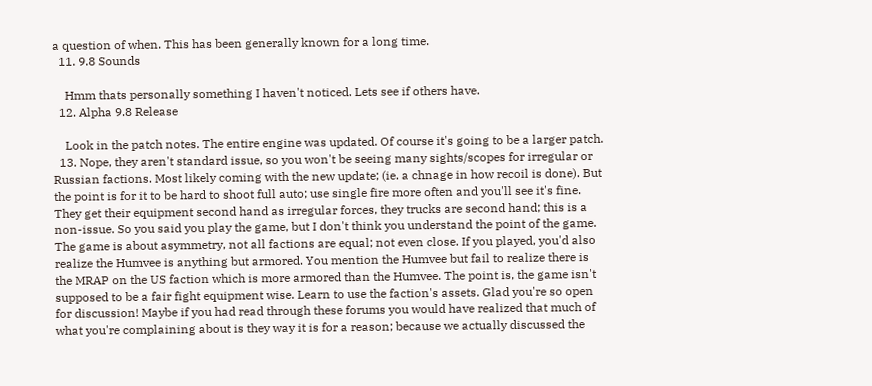a question of when. This has been generally known for a long time.
  11. 9.8 Sounds

    Hmm thats personally something I haven't noticed. Lets see if others have.
  12. Alpha 9.8 Release

    Look in the patch notes. The entire engine was updated. Of course it's going to be a larger patch.
  13. Nope, they aren't standard issue, so you won't be seeing many sights/scopes for irregular or Russian factions. Most likely coming with the new update; (ie. a chnage in how recoil is done). But the point is for it to be hard to shoot full auto; use single fire more often and you'll see it's fine. They get their equipment second hand as irregular forces, they trucks are second hand; this is a non-issue. So you said you play the game, but I don't think you understand the point of the game. The game is about asymmetry, not all factions are equal; not even close. If you played, you'd also realize the Humvee is anything but armored. You mention the Humvee but fail to realize there is the MRAP on the US faction which is more armored than the Humvee. The point is, the game isn't supposed to be a fair fight equipment wise. Learn to use the faction's assets. Glad you're so open for discussion! Maybe if you had read through these forums you would have realized that much of what you're complaining about is they way it is for a reason; because we actually discussed the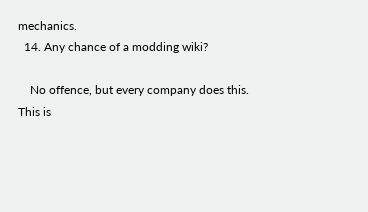mechanics.
  14. Any chance of a modding wiki?

    No offence, but every company does this. This is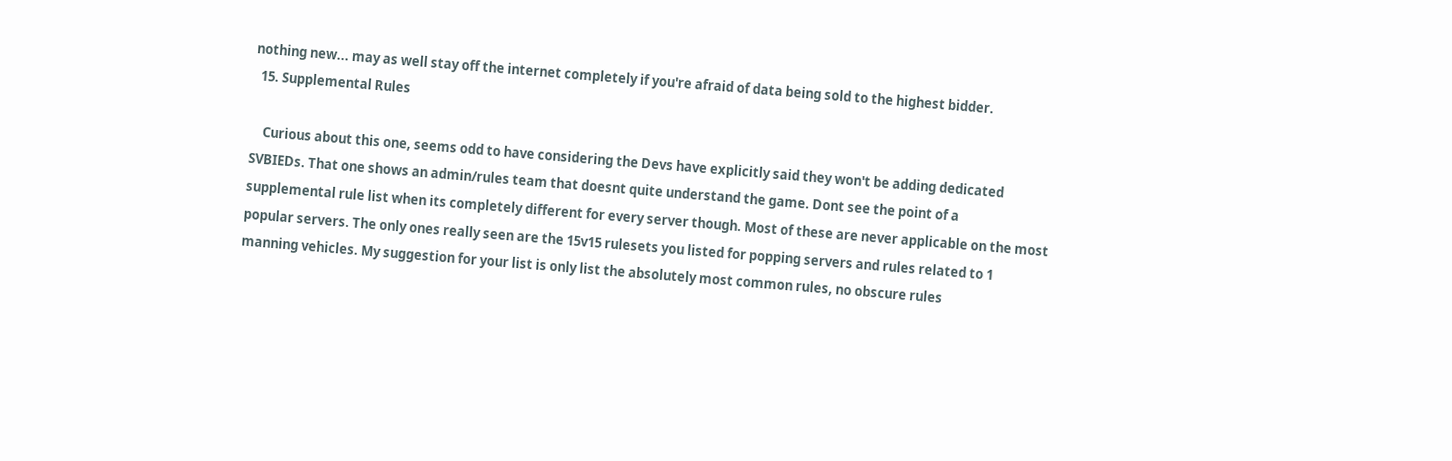nothing new... may as well stay off the internet completely if you're afraid of data being sold to the highest bidder.
  15. Supplemental Rules

    Curious about this one, seems odd to have considering the Devs have explicitly said they won't be adding dedicated SVBIEDs. That one shows an admin/rules team that doesnt quite understand the game. Dont see the point of a supplemental rule list when its completely different for every server though. Most of these are never applicable on the most popular servers. The only ones really seen are the 15v15 rulesets you listed for popping servers and rules related to 1 manning vehicles. My suggestion for your list is only list the absolutely most common rules, no obscure rules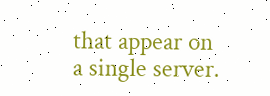that appear on a single server.